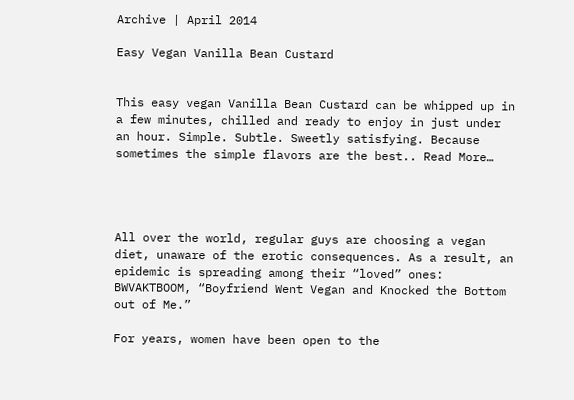Archive | April 2014

Easy Vegan Vanilla Bean Custard


This easy vegan Vanilla Bean Custard can be whipped up in a few minutes, chilled and ready to enjoy in just under an hour. Simple. Subtle. Sweetly satisfying. Because sometimes the simple flavors are the best.. Read More…




All over the world, regular guys are choosing a vegan diet, unaware of the erotic consequences. As a result, an epidemic is spreading among their “loved” ones: BWVAKTBOOM, “Boyfriend Went Vegan and Knocked the Bottom out of Me.”

For years, women have been open to the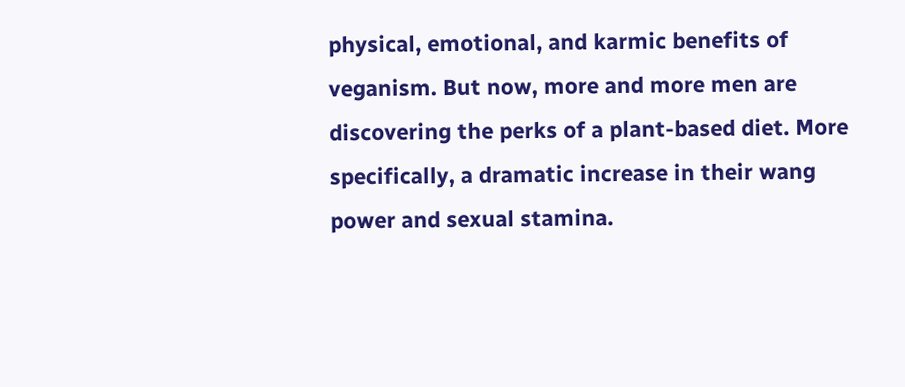physical, emotional, and karmic benefits of veganism. But now, more and more men are discovering the perks of a plant-based diet. More specifically, a dramatic increase in their wang power and sexual stamina.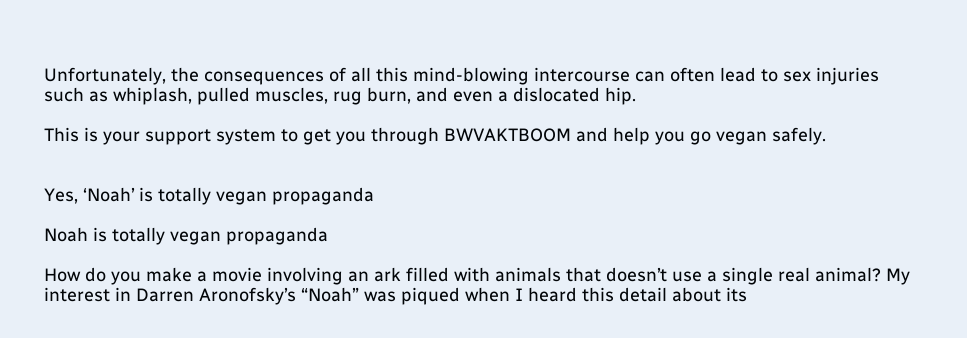Unfortunately, the consequences of all this mind-blowing intercourse can often lead to sex injuries such as whiplash, pulled muscles, rug burn, and even a dislocated hip.

This is your support system to get you through BWVAKTBOOM and help you go vegan safely.


Yes, ‘Noah’ is totally vegan propaganda

Noah is totally vegan propaganda

How do you make a movie involving an ark filled with animals that doesn’t use a single real animal? My interest in Darren Aronofsky’s “Noah” was piqued when I heard this detail about its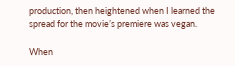production, then heightened when I learned the spread for the movie’s premiere was vegan.

When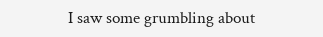I saw some grumbling about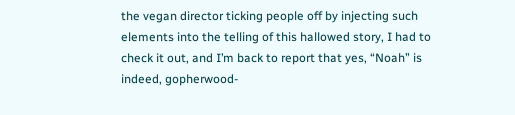the vegan director ticking people off by injecting such elements into the telling of this hallowed story, I had to check it out, and I’m back to report that yes, “Noah” is indeed, gopherwood-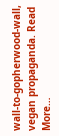wall-to-gopherwood-wall, vegan propaganda. Read More…